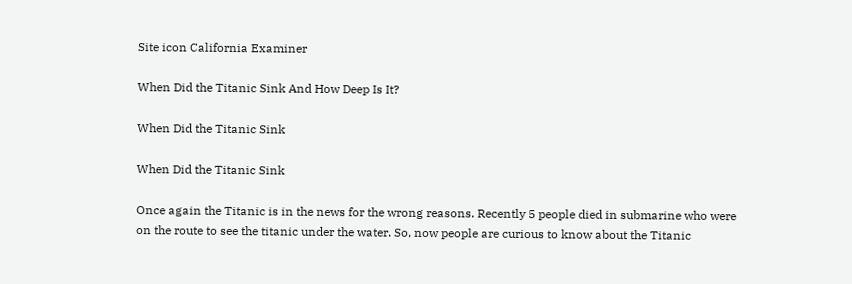Site icon California Examiner

When Did the Titanic Sink And How Deep Is It?

When Did the Titanic Sink

When Did the Titanic Sink

Once again the Titanic is in the news for the wrong reasons. Recently 5 people died in submarine who were on the route to see the titanic under the water. So, now people are curious to know about the Titanic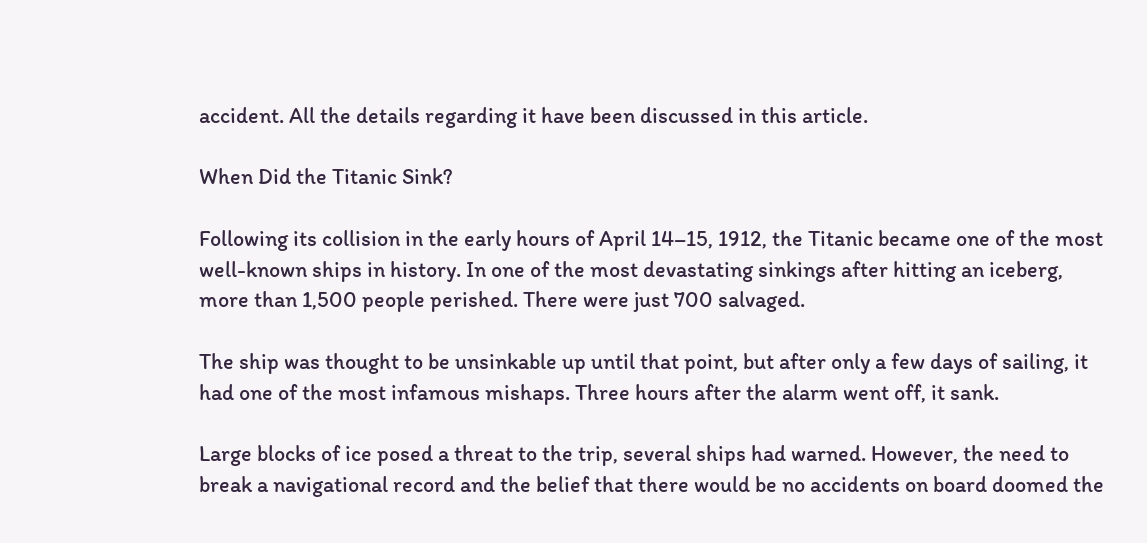accident. All the details regarding it have been discussed in this article.

When Did the Titanic Sink?

Following its collision in the early hours of April 14–15, 1912, the Titanic became one of the most well-known ships in history. In one of the most devastating sinkings after hitting an iceberg, more than 1,500 people perished. There were just 700 salvaged.

The ship was thought to be unsinkable up until that point, but after only a few days of sailing, it had one of the most infamous mishaps. Three hours after the alarm went off, it sank.

Large blocks of ice posed a threat to the trip, several ships had warned. However, the need to break a navigational record and the belief that there would be no accidents on board doomed the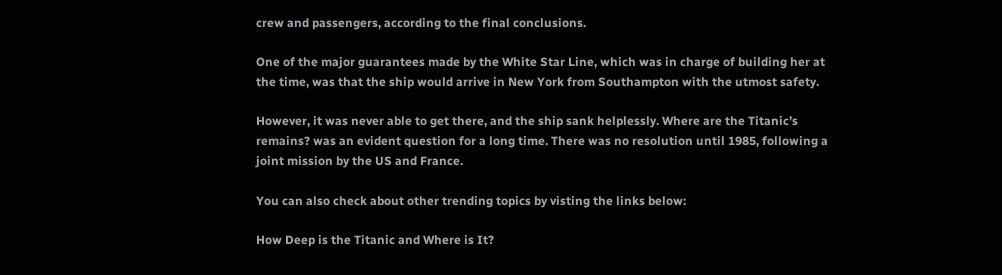crew and passengers, according to the final conclusions.

One of the major guarantees made by the White Star Line, which was in charge of building her at the time, was that the ship would arrive in New York from Southampton with the utmost safety.

However, it was never able to get there, and the ship sank helplessly. Where are the Titanic’s remains? was an evident question for a long time. There was no resolution until 1985, following a joint mission by the US and France.

You can also check about other trending topics by visting the links below:

How Deep is the Titanic and Where is It?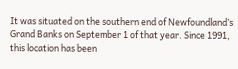It was situated on the southern end of Newfoundland’s Grand Banks on September 1 of that year. Since 1991, this location has been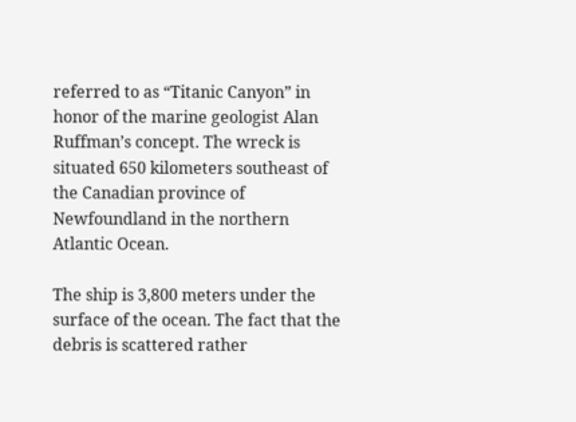referred to as “Titanic Canyon” in honor of the marine geologist Alan Ruffman’s concept. The wreck is situated 650 kilometers southeast of the Canadian province of Newfoundland in the northern Atlantic Ocean.

The ship is 3,800 meters under the surface of the ocean. The fact that the debris is scattered rather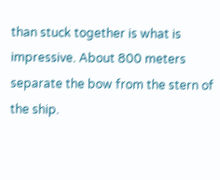than stuck together is what is impressive. About 800 meters separate the bow from the stern of the ship.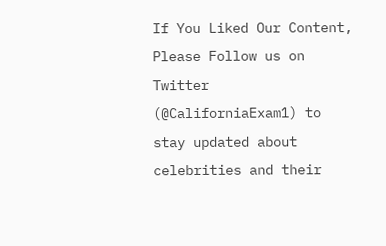If You Liked Our Content, Please Follow us on Twitter (@CaliforniaExam1) to stay updated about celebrities and their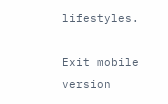lifestyles.

Exit mobile version